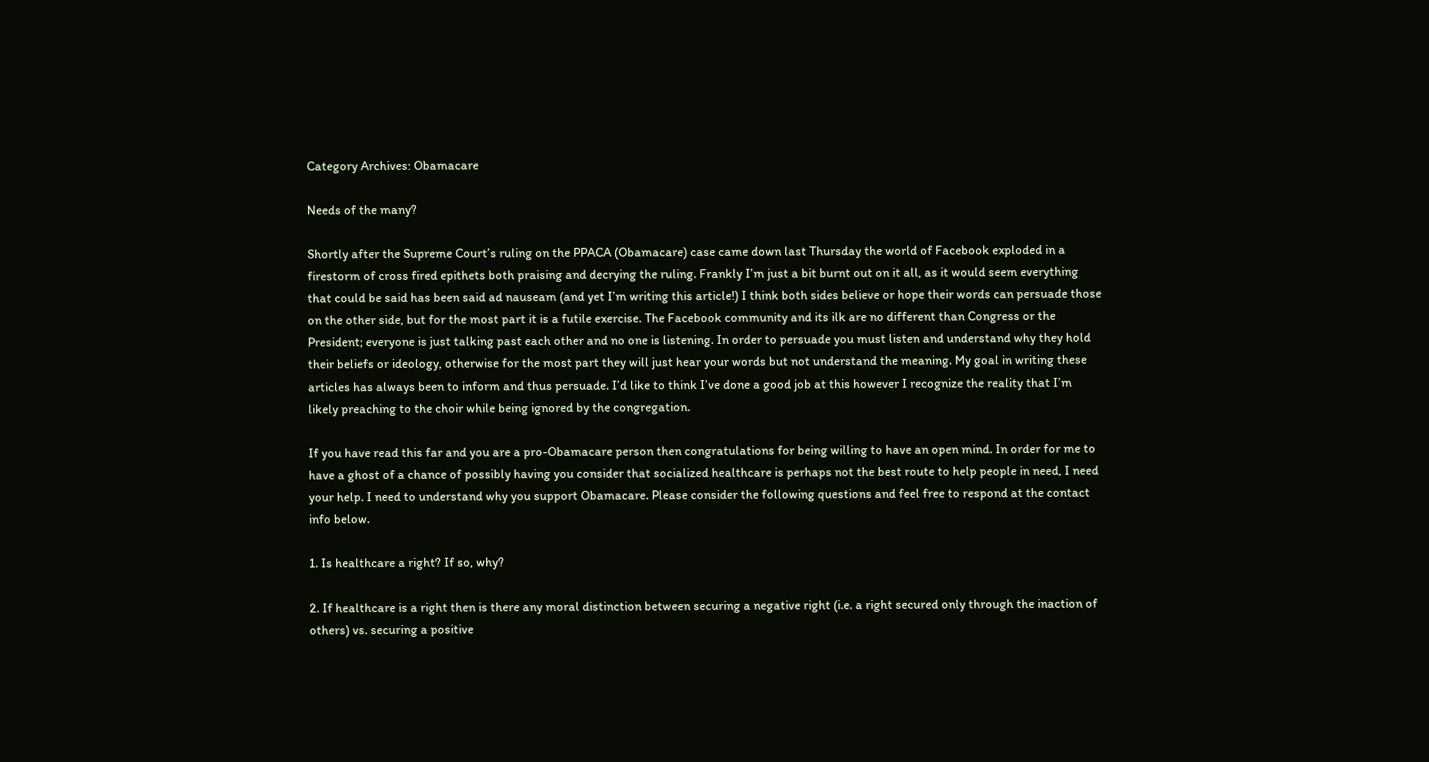Category Archives: Obamacare

Needs of the many?

Shortly after the Supreme Court’s ruling on the PPACA (Obamacare) case came down last Thursday the world of Facebook exploded in a firestorm of cross fired epithets both praising and decrying the ruling. Frankly I’m just a bit burnt out on it all, as it would seem everything that could be said has been said ad nauseam (and yet I’m writing this article!) I think both sides believe or hope their words can persuade those on the other side, but for the most part it is a futile exercise. The Facebook community and its ilk are no different than Congress or the President; everyone is just talking past each other and no one is listening. In order to persuade you must listen and understand why they hold their beliefs or ideology, otherwise for the most part they will just hear your words but not understand the meaning. My goal in writing these articles has always been to inform and thus persuade. I’d like to think I’ve done a good job at this however I recognize the reality that I’m likely preaching to the choir while being ignored by the congregation.

If you have read this far and you are a pro-Obamacare person then congratulations for being willing to have an open mind. In order for me to have a ghost of a chance of possibly having you consider that socialized healthcare is perhaps not the best route to help people in need, I need your help. I need to understand why you support Obamacare. Please consider the following questions and feel free to respond at the contact info below.

1. Is healthcare a right? If so, why?

2. If healthcare is a right then is there any moral distinction between securing a negative right (i.e. a right secured only through the inaction of others) vs. securing a positive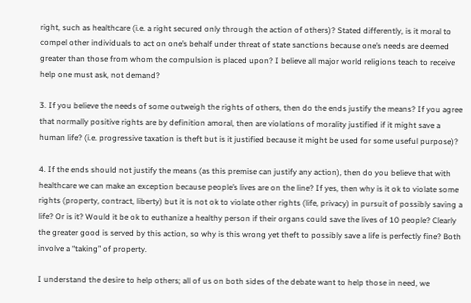right, such as healthcare (i.e. a right secured only through the action of others)? Stated differently, is it moral to compel other individuals to act on one’s behalf under threat of state sanctions because one’s needs are deemed greater than those from whom the compulsion is placed upon? I believe all major world religions teach to receive help one must ask, not demand?

3. If you believe the needs of some outweigh the rights of others, then do the ends justify the means? If you agree that normally positive rights are by definition amoral, then are violations of morality justified if it might save a human life? (i.e. progressive taxation is theft but is it justified because it might be used for some useful purpose)?

4. If the ends should not justify the means (as this premise can justify any action), then do you believe that with healthcare we can make an exception because people’s lives are on the line? If yes, then why is it ok to violate some rights (property, contract, liberty) but it is not ok to violate other rights (life, privacy) in pursuit of possibly saving a life? Or is it? Would it be ok to euthanize a healthy person if their organs could save the lives of 10 people? Clearly the greater good is served by this action, so why is this wrong yet theft to possibly save a life is perfectly fine? Both involve a “taking” of property.

I understand the desire to help others; all of us on both sides of the debate want to help those in need, we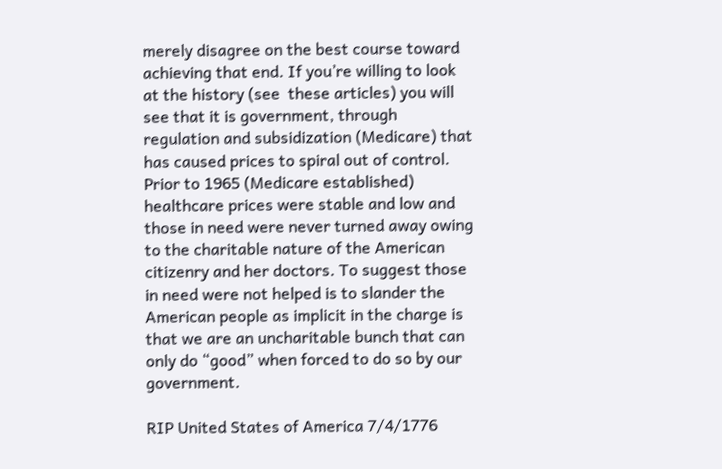merely disagree on the best course toward achieving that end. If you’re willing to look at the history (see  these articles) you will see that it is government, through regulation and subsidization (Medicare) that has caused prices to spiral out of control. Prior to 1965 (Medicare established) healthcare prices were stable and low and those in need were never turned away owing to the charitable nature of the American citizenry and her doctors. To suggest those in need were not helped is to slander the American people as implicit in the charge is that we are an uncharitable bunch that can only do “good” when forced to do so by our government.

RIP United States of America 7/4/1776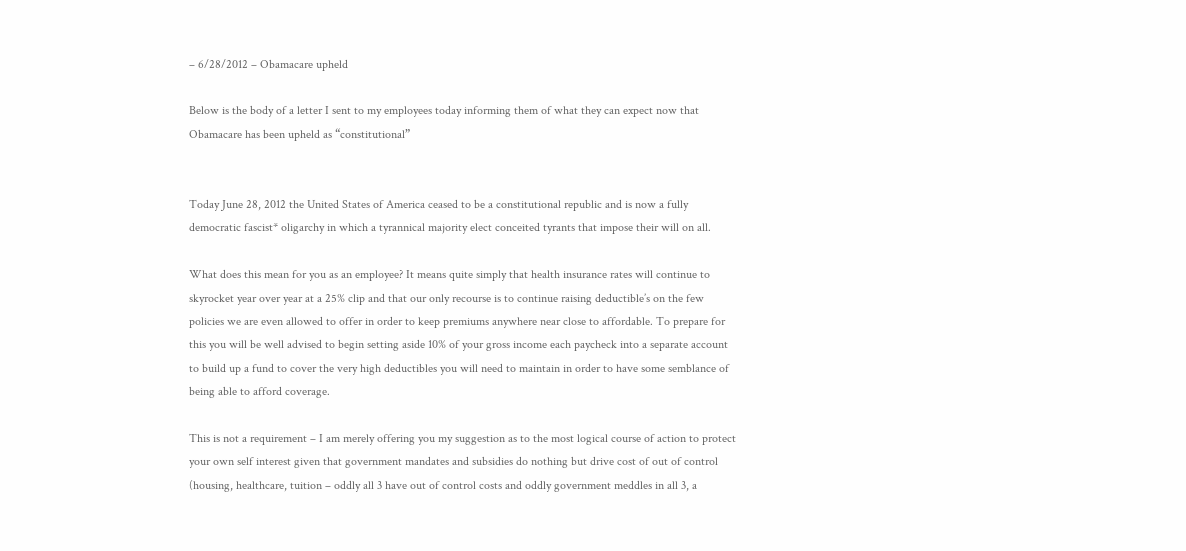– 6/28/2012 – Obamacare upheld

Below is the body of a letter I sent to my employees today informing them of what they can expect now that Obamacare has been upheld as “constitutional”


Today June 28, 2012 the United States of America ceased to be a constitutional republic and is now a fully democratic fascist* oligarchy in which a tyrannical majority elect conceited tyrants that impose their will on all.

What does this mean for you as an employee? It means quite simply that health insurance rates will continue to skyrocket year over year at a 25% clip and that our only recourse is to continue raising deductible’s on the few policies we are even allowed to offer in order to keep premiums anywhere near close to affordable. To prepare for this you will be well advised to begin setting aside 10% of your gross income each paycheck into a separate account to build up a fund to cover the very high deductibles you will need to maintain in order to have some semblance of being able to afford coverage.

This is not a requirement – I am merely offering you my suggestion as to the most logical course of action to protect your own self interest given that government mandates and subsidies do nothing but drive cost of out of control (housing, healthcare, tuition – oddly all 3 have out of control costs and oddly government meddles in all 3, a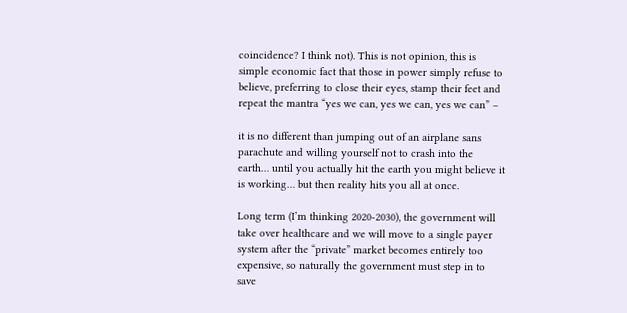coincidence? I think not). This is not opinion, this is simple economic fact that those in power simply refuse to believe, preferring to close their eyes, stamp their feet and repeat the mantra “yes we can, yes we can, yes we can” –

it is no different than jumping out of an airplane sans parachute and willing yourself not to crash into the earth… until you actually hit the earth you might believe it is working… but then reality hits you all at once.

Long term (I’m thinking 2020-2030), the government will take over healthcare and we will move to a single payer system after the “private” market becomes entirely too expensive, so naturally the government must step in to save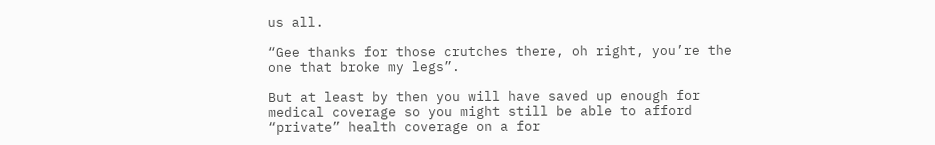us all.

“Gee thanks for those crutches there, oh right, you’re the one that broke my legs”.

But at least by then you will have saved up enough for medical coverage so you might still be able to afford “private” health coverage on a for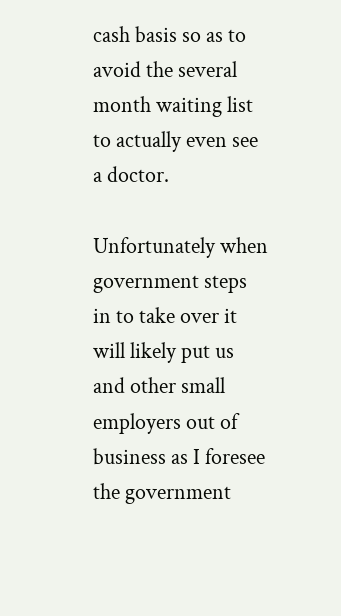cash basis so as to avoid the several month waiting list to actually even see a doctor.

Unfortunately when government steps in to take over it will likely put us and other small employers out of business as I foresee the government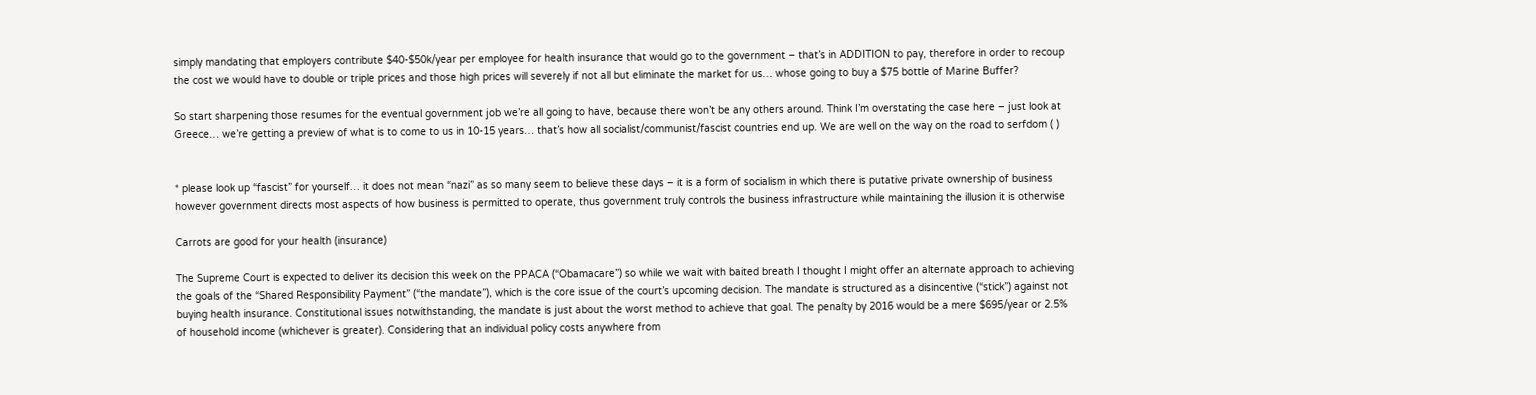simply mandating that employers contribute $40-$50k/year per employee for health insurance that would go to the government – that’s in ADDITION to pay, therefore in order to recoup the cost we would have to double or triple prices and those high prices will severely if not all but eliminate the market for us… whose going to buy a $75 bottle of Marine Buffer?

So start sharpening those resumes for the eventual government job we’re all going to have, because there won’t be any others around. Think I’m overstating the case here – just look at Greece… we’re getting a preview of what is to come to us in 10-15 years… that’s how all socialist/communist/fascist countries end up. We are well on the way on the road to serfdom ( )


* please look up “fascist” for yourself… it does not mean “nazi” as so many seem to believe these days – it is a form of socialism in which there is putative private ownership of business however government directs most aspects of how business is permitted to operate, thus government truly controls the business infrastructure while maintaining the illusion it is otherwise

Carrots are good for your health (insurance)

The Supreme Court is expected to deliver its decision this week on the PPACA (“Obamacare”) so while we wait with baited breath I thought I might offer an alternate approach to achieving the goals of the “Shared Responsibility Payment” (“the mandate”), which is the core issue of the court’s upcoming decision. The mandate is structured as a disincentive (“stick”) against not buying health insurance. Constitutional issues notwithstanding, the mandate is just about the worst method to achieve that goal. The penalty by 2016 would be a mere $695/year or 2.5% of household income (whichever is greater). Considering that an individual policy costs anywhere from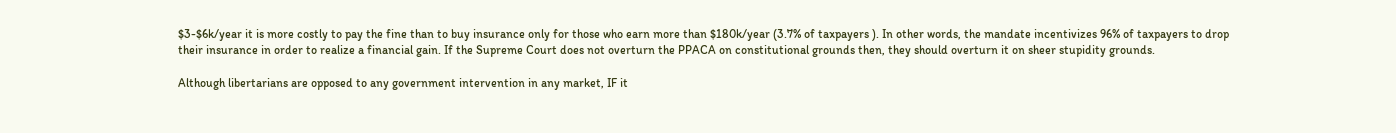$3-$6k/year it is more costly to pay the fine than to buy insurance only for those who earn more than $180k/year (3.7% of taxpayers ). In other words, the mandate incentivizes 96% of taxpayers to drop their insurance in order to realize a financial gain. If the Supreme Court does not overturn the PPACA on constitutional grounds then, they should overturn it on sheer stupidity grounds.

Although libertarians are opposed to any government intervention in any market, IF it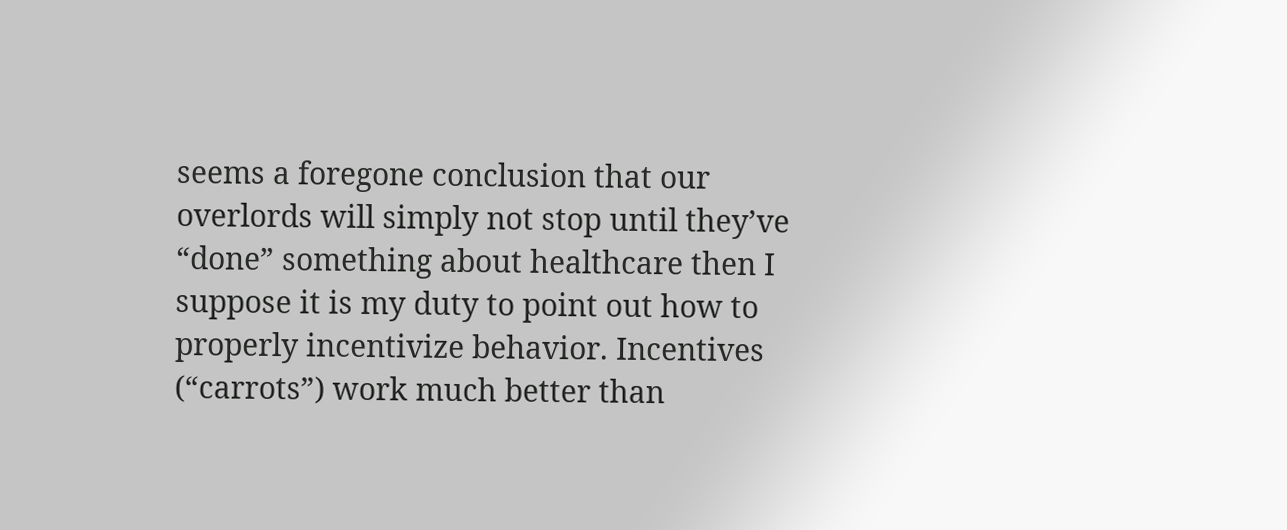seems a foregone conclusion that our overlords will simply not stop until they’ve “done” something about healthcare then I suppose it is my duty to point out how to properly incentivize behavior. Incentives (“carrots”) work much better than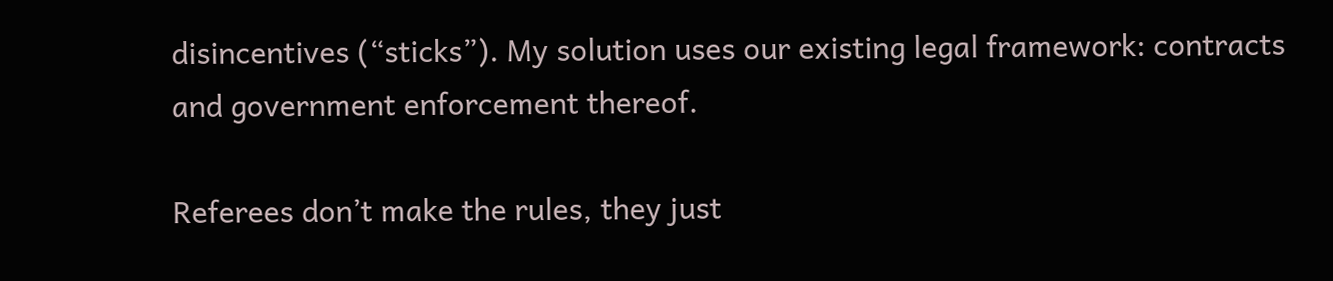disincentives (“sticks”). My solution uses our existing legal framework: contracts and government enforcement thereof.

Referees don’t make the rules, they just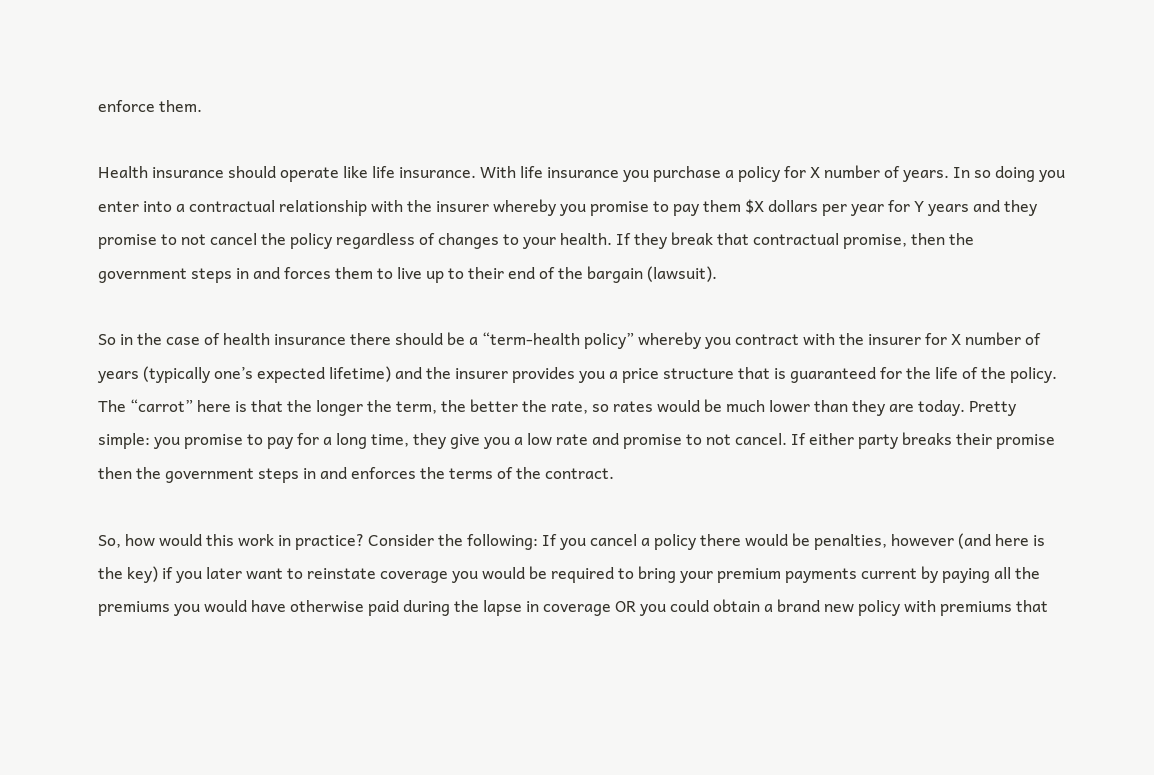enforce them.

Health insurance should operate like life insurance. With life insurance you purchase a policy for X number of years. In so doing you enter into a contractual relationship with the insurer whereby you promise to pay them $X dollars per year for Y years and they promise to not cancel the policy regardless of changes to your health. If they break that contractual promise, then the government steps in and forces them to live up to their end of the bargain (lawsuit).

So in the case of health insurance there should be a “term-health policy” whereby you contract with the insurer for X number of years (typically one’s expected lifetime) and the insurer provides you a price structure that is guaranteed for the life of the policy. The “carrot” here is that the longer the term, the better the rate, so rates would be much lower than they are today. Pretty simple: you promise to pay for a long time, they give you a low rate and promise to not cancel. If either party breaks their promise then the government steps in and enforces the terms of the contract.

So, how would this work in practice? Consider the following: If you cancel a policy there would be penalties, however (and here is the key) if you later want to reinstate coverage you would be required to bring your premium payments current by paying all the premiums you would have otherwise paid during the lapse in coverage OR you could obtain a brand new policy with premiums that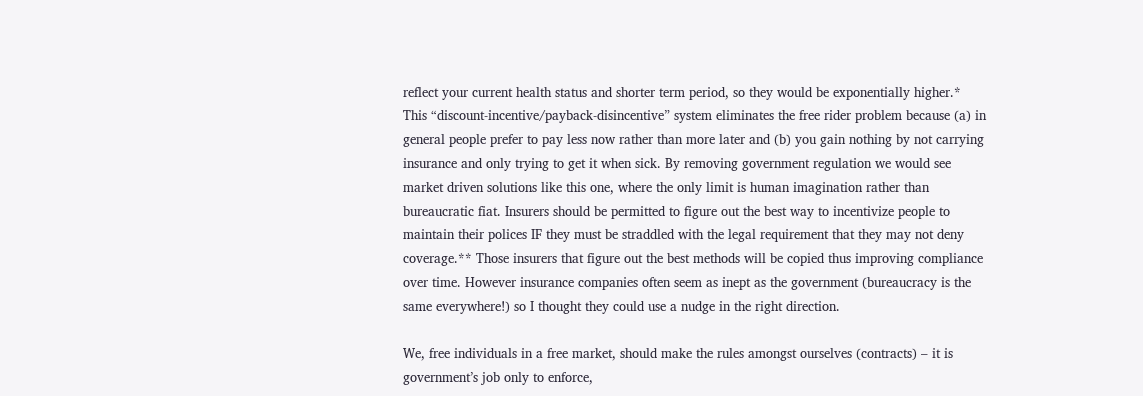reflect your current health status and shorter term period, so they would be exponentially higher.* This “discount-incentive/payback-disincentive” system eliminates the free rider problem because (a) in general people prefer to pay less now rather than more later and (b) you gain nothing by not carrying insurance and only trying to get it when sick. By removing government regulation we would see market driven solutions like this one, where the only limit is human imagination rather than bureaucratic fiat. Insurers should be permitted to figure out the best way to incentivize people to maintain their polices IF they must be straddled with the legal requirement that they may not deny coverage.** Those insurers that figure out the best methods will be copied thus improving compliance over time. However insurance companies often seem as inept as the government (bureaucracy is the same everywhere!) so I thought they could use a nudge in the right direction.

We, free individuals in a free market, should make the rules amongst ourselves (contracts) – it is government’s job only to enforce,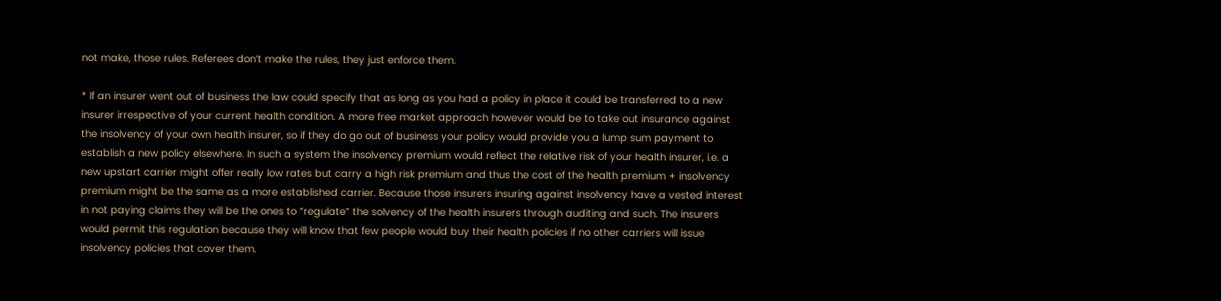not make, those rules. Referees don’t make the rules, they just enforce them.

* If an insurer went out of business the law could specify that as long as you had a policy in place it could be transferred to a new insurer irrespective of your current health condition. A more free market approach however would be to take out insurance against the insolvency of your own health insurer, so if they do go out of business your policy would provide you a lump sum payment to establish a new policy elsewhere. In such a system the insolvency premium would reflect the relative risk of your health insurer, i.e. a new upstart carrier might offer really low rates but carry a high risk premium and thus the cost of the health premium + insolvency premium might be the same as a more established carrier. Because those insurers insuring against insolvency have a vested interest in not paying claims they will be the ones to “regulate” the solvency of the health insurers through auditing and such. The insurers would permit this regulation because they will know that few people would buy their health policies if no other carriers will issue insolvency policies that cover them.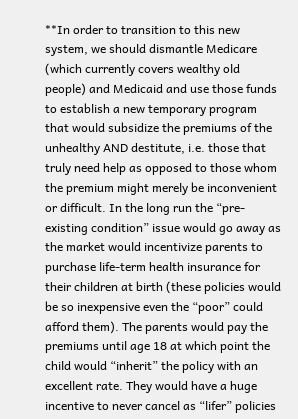**In order to transition to this new system, we should dismantle Medicare (which currently covers wealthy old people) and Medicaid and use those funds to establish a new temporary program that would subsidize the premiums of the unhealthy AND destitute, i.e. those that truly need help as opposed to those whom the premium might merely be inconvenient or difficult. In the long run the “pre-existing condition” issue would go away as the market would incentivize parents to purchase life-term health insurance for their children at birth (these policies would be so inexpensive even the “poor” could afford them). The parents would pay the premiums until age 18 at which point the child would “inherit” the policy with an excellent rate. They would have a huge incentive to never cancel as “lifer” policies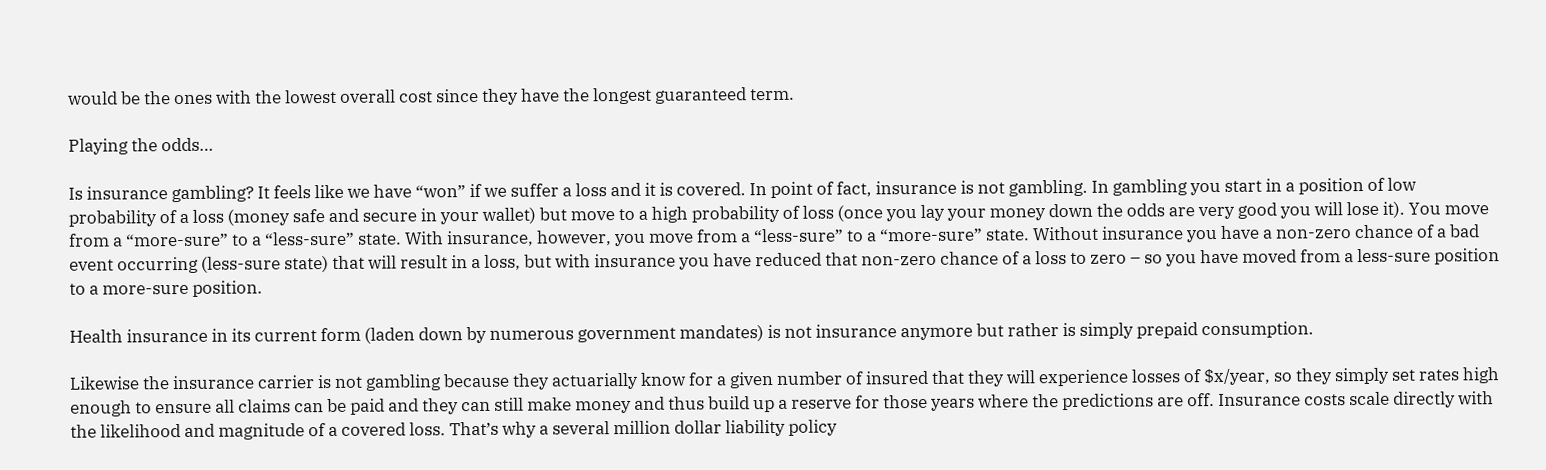would be the ones with the lowest overall cost since they have the longest guaranteed term.

Playing the odds…

Is insurance gambling? It feels like we have “won” if we suffer a loss and it is covered. In point of fact, insurance is not gambling. In gambling you start in a position of low probability of a loss (money safe and secure in your wallet) but move to a high probability of loss (once you lay your money down the odds are very good you will lose it). You move from a “more-sure” to a “less-sure” state. With insurance, however, you move from a “less-sure” to a “more-sure” state. Without insurance you have a non-zero chance of a bad event occurring (less-sure state) that will result in a loss, but with insurance you have reduced that non-zero chance of a loss to zero – so you have moved from a less-sure position to a more-sure position.

Health insurance in its current form (laden down by numerous government mandates) is not insurance anymore but rather is simply prepaid consumption.

Likewise the insurance carrier is not gambling because they actuarially know for a given number of insured that they will experience losses of $x/year, so they simply set rates high enough to ensure all claims can be paid and they can still make money and thus build up a reserve for those years where the predictions are off. Insurance costs scale directly with the likelihood and magnitude of a covered loss. That’s why a several million dollar liability policy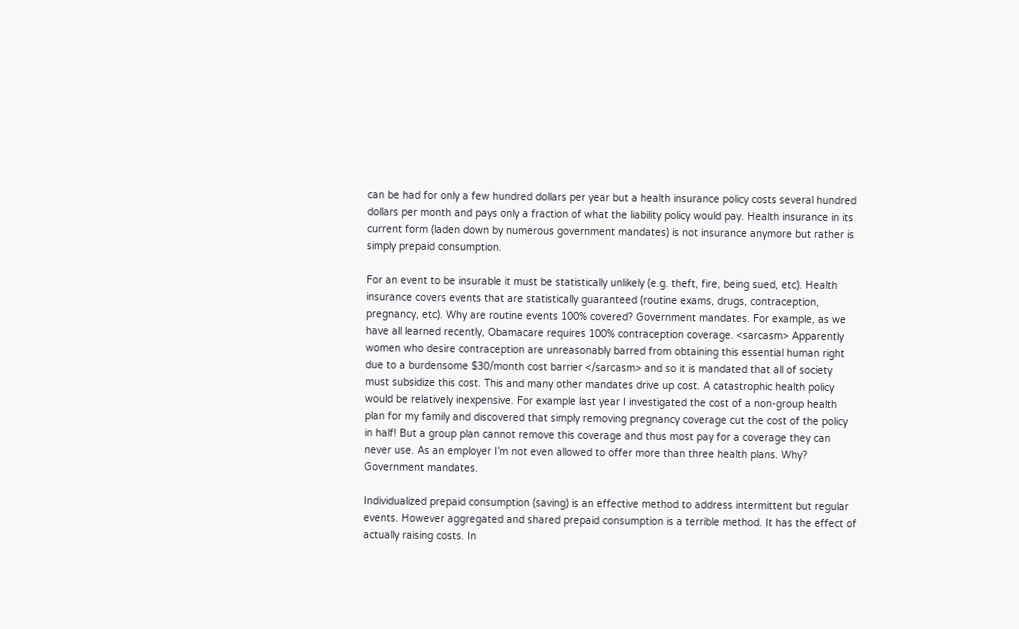can be had for only a few hundred dollars per year but a health insurance policy costs several hundred dollars per month and pays only a fraction of what the liability policy would pay. Health insurance in its current form (laden down by numerous government mandates) is not insurance anymore but rather is simply prepaid consumption.

For an event to be insurable it must be statistically unlikely (e.g. theft, fire, being sued, etc). Health insurance covers events that are statistically guaranteed (routine exams, drugs, contraception, pregnancy, etc). Why are routine events 100% covered? Government mandates. For example, as we have all learned recently, Obamacare requires 100% contraception coverage. <sarcasm> Apparently women who desire contraception are unreasonably barred from obtaining this essential human right due to a burdensome $30/month cost barrier </sarcasm> and so it is mandated that all of society must subsidize this cost. This and many other mandates drive up cost. A catastrophic health policy would be relatively inexpensive. For example last year I investigated the cost of a non-group health plan for my family and discovered that simply removing pregnancy coverage cut the cost of the policy in half! But a group plan cannot remove this coverage and thus most pay for a coverage they can never use. As an employer I’m not even allowed to offer more than three health plans. Why? Government mandates.

Individualized prepaid consumption (saving) is an effective method to address intermittent but regular events. However aggregated and shared prepaid consumption is a terrible method. It has the effect of actually raising costs. In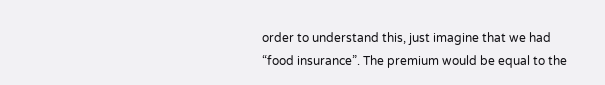order to understand this, just imagine that we had “food insurance”. The premium would be equal to the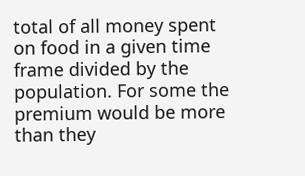total of all money spent on food in a given time frame divided by the population. For some the premium would be more than they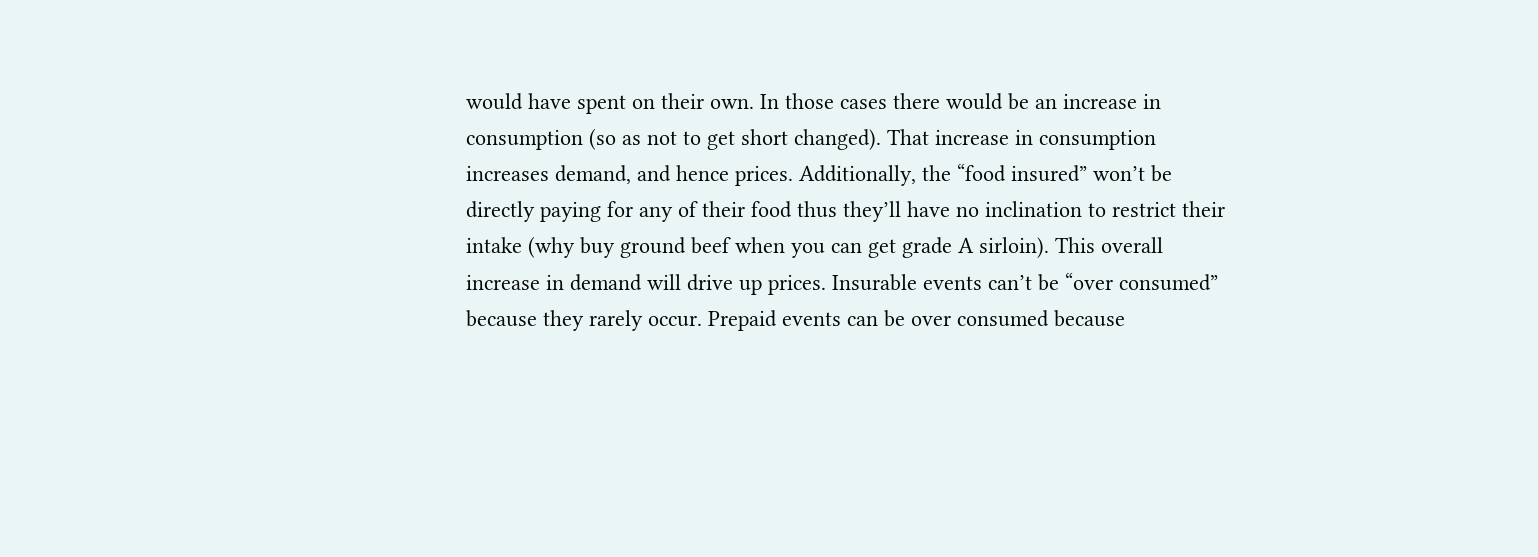would have spent on their own. In those cases there would be an increase in consumption (so as not to get short changed). That increase in consumption increases demand, and hence prices. Additionally, the “food insured” won’t be directly paying for any of their food thus they’ll have no inclination to restrict their intake (why buy ground beef when you can get grade A sirloin). This overall increase in demand will drive up prices. Insurable events can’t be “over consumed” because they rarely occur. Prepaid events can be over consumed because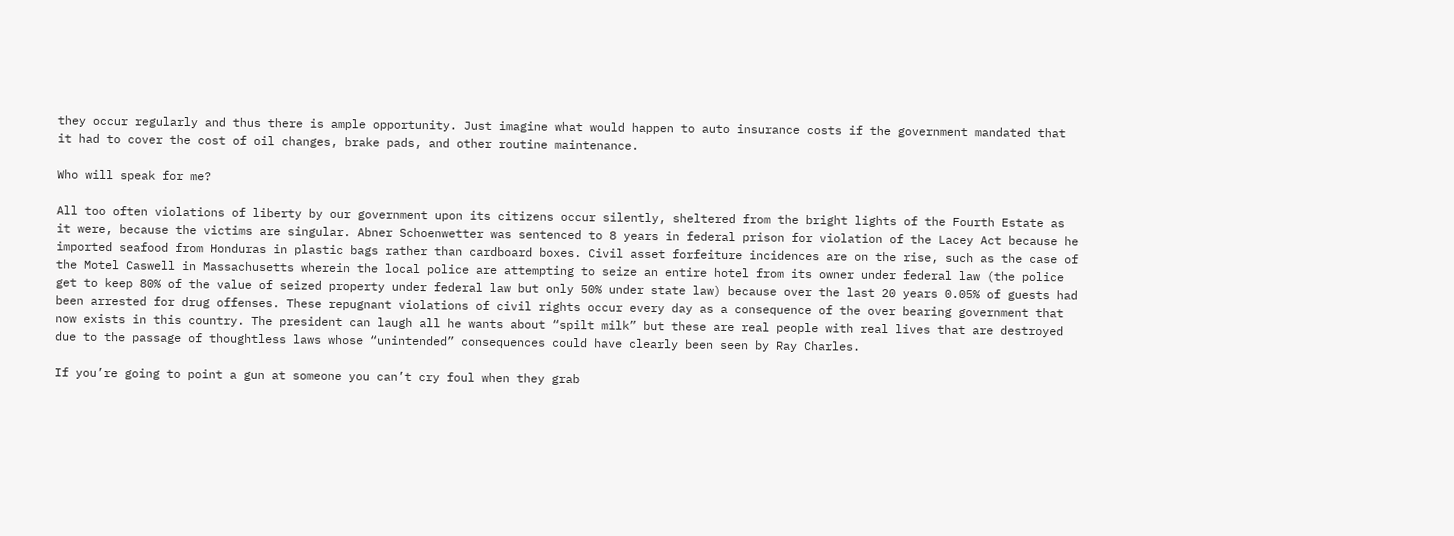they occur regularly and thus there is ample opportunity. Just imagine what would happen to auto insurance costs if the government mandated that it had to cover the cost of oil changes, brake pads, and other routine maintenance.

Who will speak for me?

All too often violations of liberty by our government upon its citizens occur silently, sheltered from the bright lights of the Fourth Estate as it were, because the victims are singular. Abner Schoenwetter was sentenced to 8 years in federal prison for violation of the Lacey Act because he imported seafood from Honduras in plastic bags rather than cardboard boxes. Civil asset forfeiture incidences are on the rise, such as the case of the Motel Caswell in Massachusetts wherein the local police are attempting to seize an entire hotel from its owner under federal law (the police get to keep 80% of the value of seized property under federal law but only 50% under state law) because over the last 20 years 0.05% of guests had been arrested for drug offenses. These repugnant violations of civil rights occur every day as a consequence of the over bearing government that now exists in this country. The president can laugh all he wants about “spilt milk” but these are real people with real lives that are destroyed due to the passage of thoughtless laws whose “unintended” consequences could have clearly been seen by Ray Charles.

If you’re going to point a gun at someone you can’t cry foul when they grab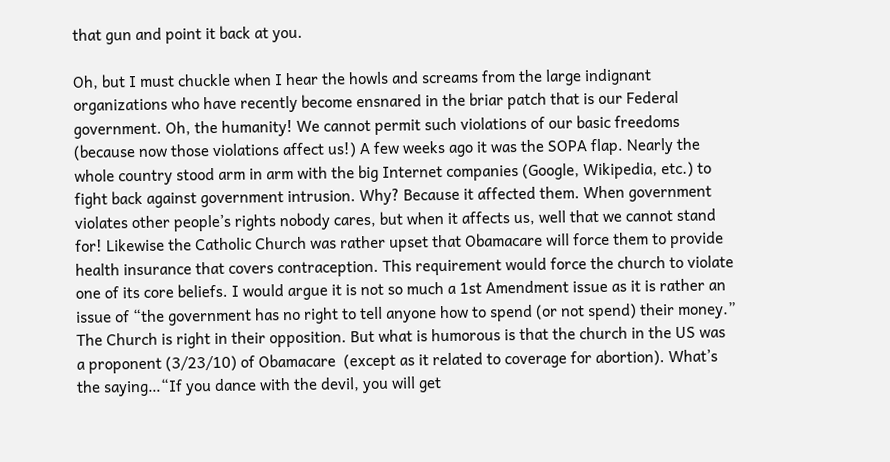that gun and point it back at you.

Oh, but I must chuckle when I hear the howls and screams from the large indignant organizations who have recently become ensnared in the briar patch that is our Federal government. Oh, the humanity! We cannot permit such violations of our basic freedoms (because now those violations affect us!) A few weeks ago it was the SOPA flap. Nearly the whole country stood arm in arm with the big Internet companies (Google, Wikipedia, etc.) to fight back against government intrusion. Why? Because it affected them. When government violates other people’s rights nobody cares, but when it affects us, well that we cannot stand for! Likewise the Catholic Church was rather upset that Obamacare will force them to provide health insurance that covers contraception. This requirement would force the church to violate one of its core beliefs. I would argue it is not so much a 1st Amendment issue as it is rather an issue of “the government has no right to tell anyone how to spend (or not spend) their money.” The Church is right in their opposition. But what is humorous is that the church in the US was a proponent (3/23/10) of Obamacare  (except as it related to coverage for abortion). What’s the saying…“If you dance with the devil, you will get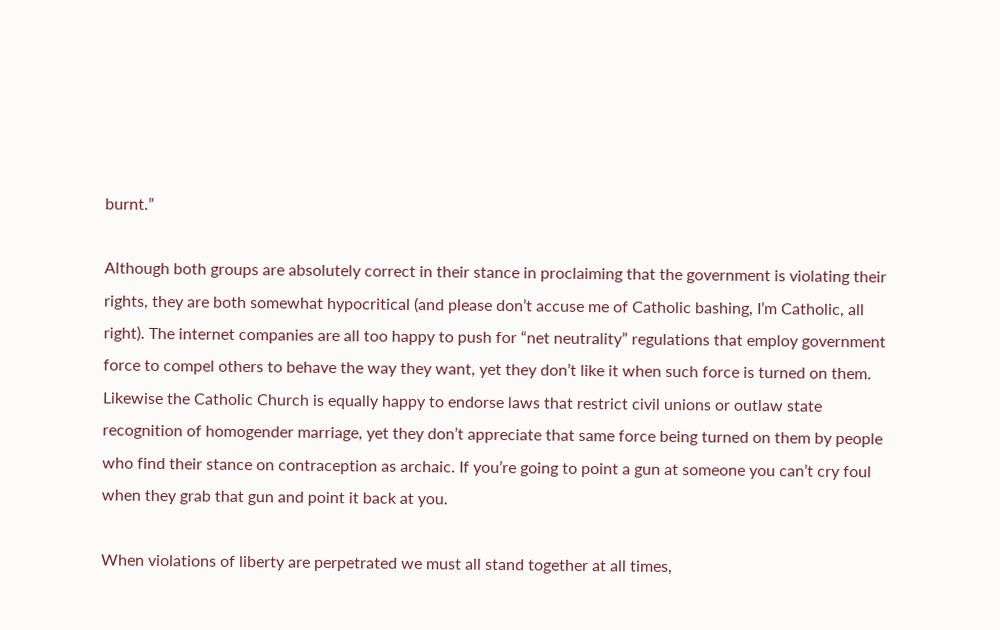burnt.”

Although both groups are absolutely correct in their stance in proclaiming that the government is violating their rights, they are both somewhat hypocritical (and please don’t accuse me of Catholic bashing, I’m Catholic, all right). The internet companies are all too happy to push for “net neutrality” regulations that employ government force to compel others to behave the way they want, yet they don’t like it when such force is turned on them. Likewise the Catholic Church is equally happy to endorse laws that restrict civil unions or outlaw state recognition of homogender marriage, yet they don’t appreciate that same force being turned on them by people who find their stance on contraception as archaic. If you’re going to point a gun at someone you can’t cry foul when they grab that gun and point it back at you.

When violations of liberty are perpetrated we must all stand together at all times,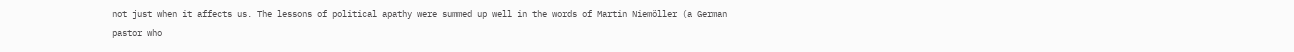not just when it affects us. The lessons of political apathy were summed up well in the words of Martin Niemöller (a German pastor who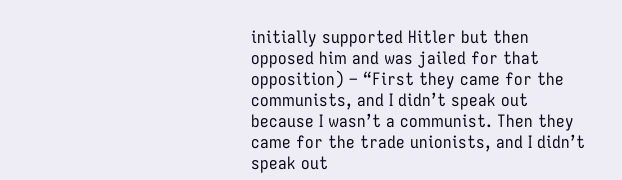initially supported Hitler but then opposed him and was jailed for that opposition) – “First they came for the communists, and I didn’t speak out because I wasn’t a communist. Then they came for the trade unionists, and I didn’t speak out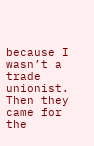because I wasn’t a trade unionist. Then they came for the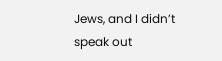Jews, and I didn’t speak out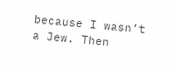because I wasn’t a Jew. Then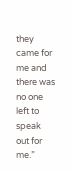they came for me and there was no one left to speak out for me.”